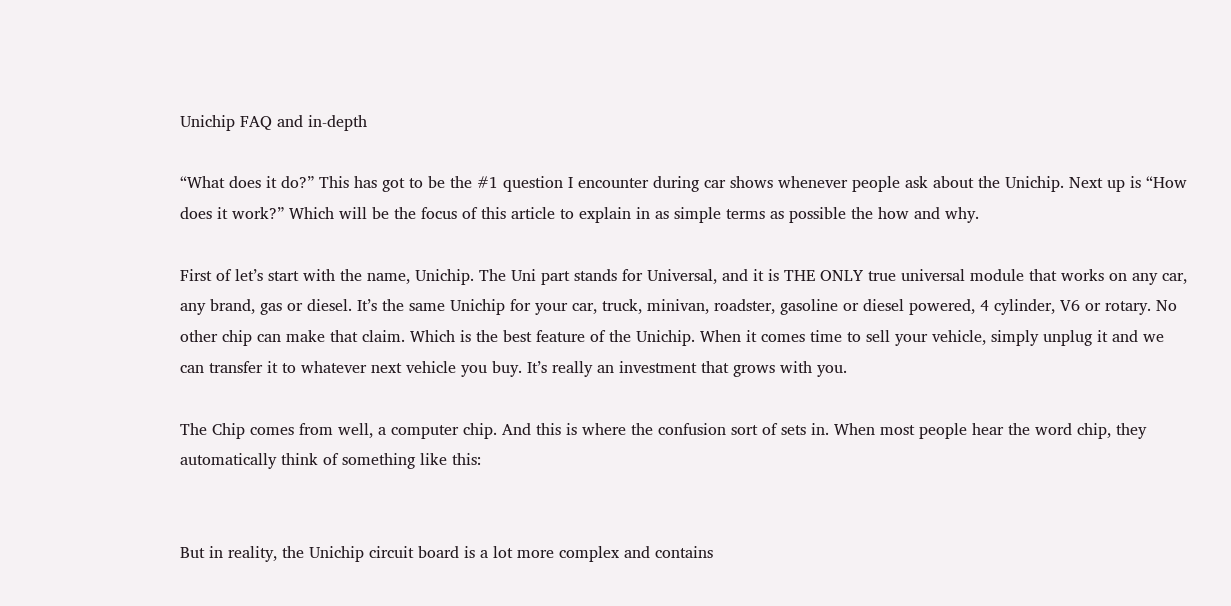Unichip FAQ and in-depth

“What does it do?” This has got to be the #1 question I encounter during car shows whenever people ask about the Unichip. Next up is “How does it work?” Which will be the focus of this article to explain in as simple terms as possible the how and why.

First of let’s start with the name, Unichip. The Uni part stands for Universal, and it is THE ONLY true universal module that works on any car, any brand, gas or diesel. It’s the same Unichip for your car, truck, minivan, roadster, gasoline or diesel powered, 4 cylinder, V6 or rotary. No other chip can make that claim. Which is the best feature of the Unichip. When it comes time to sell your vehicle, simply unplug it and we can transfer it to whatever next vehicle you buy. It’s really an investment that grows with you.

The Chip comes from well, a computer chip. And this is where the confusion sort of sets in. When most people hear the word chip, they automatically think of something like this:


But in reality, the Unichip circuit board is a lot more complex and contains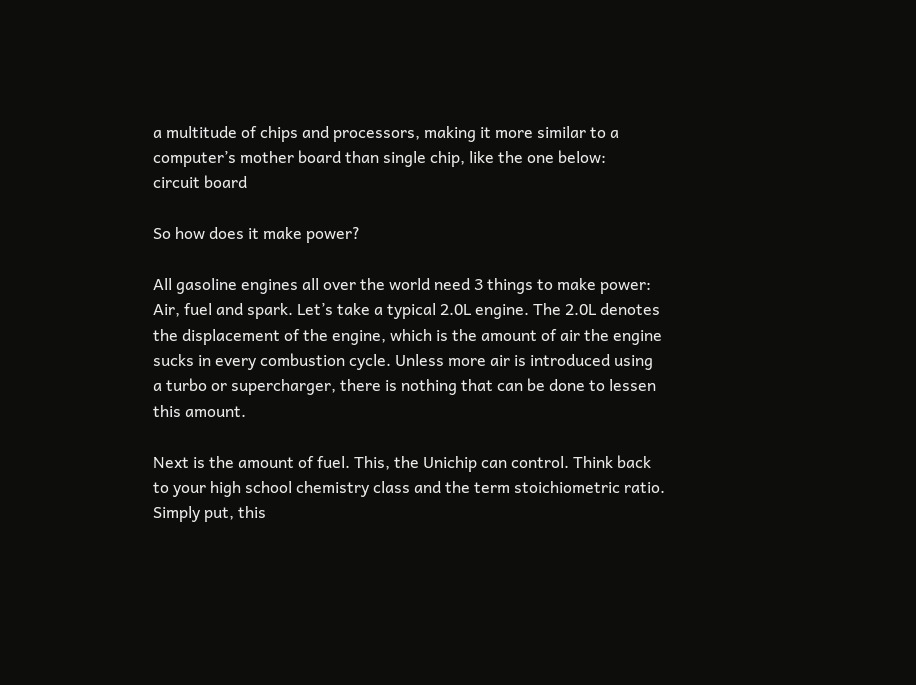a multitude of chips and processors, making it more similar to a computer’s mother board than single chip, like the one below:
circuit board

So how does it make power?

All gasoline engines all over the world need 3 things to make power: Air, fuel and spark. Let’s take a typical 2.0L engine. The 2.0L denotes the displacement of the engine, which is the amount of air the engine sucks in every combustion cycle. Unless more air is introduced using a turbo or supercharger, there is nothing that can be done to lessen this amount.

Next is the amount of fuel. This, the Unichip can control. Think back to your high school chemistry class and the term stoichiometric ratio. Simply put, this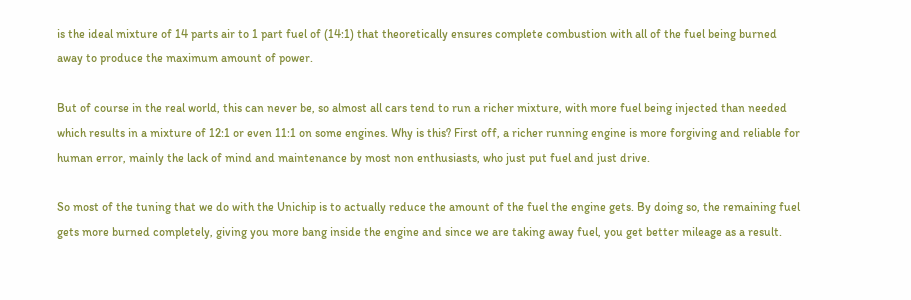is the ideal mixture of 14 parts air to 1 part fuel of (14:1) that theoretically ensures complete combustion with all of the fuel being burned away to produce the maximum amount of power.

But of course in the real world, this can never be, so almost all cars tend to run a richer mixture, with more fuel being injected than needed which results in a mixture of 12:1 or even 11:1 on some engines. Why is this? First off, a richer running engine is more forgiving and reliable for human error, mainly the lack of mind and maintenance by most non enthusiasts, who just put fuel and just drive.

So most of the tuning that we do with the Unichip is to actually reduce the amount of the fuel the engine gets. By doing so, the remaining fuel gets more burned completely, giving you more bang inside the engine and since we are taking away fuel, you get better mileage as a result.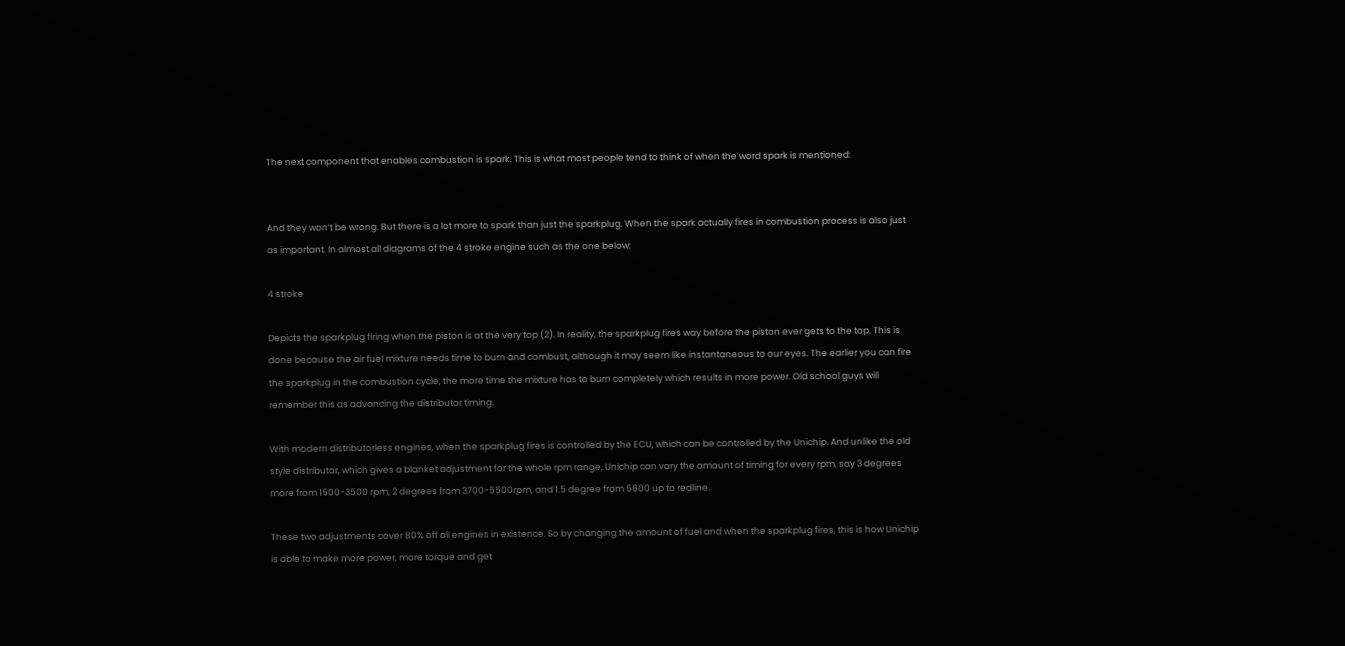The next component that enables combustion is spark. This is what most people tend to think of when the word spark is mentioned:


And they won’t be wrong. But there is a lot more to spark than just the sparkplug. When the spark actually fires in combustion process is also just as important. In almost all diagrams of the 4 stroke engine such as the one below:

4 stroke

Depicts the sparkplug firing when the piston is at the very top (2). In reality, the sparkplug fires way before the piston ever gets to the top. This is done because the air fuel mixture needs time to burn and combust, although it may seem like instantaneous to our eyes. The earlier you can fire the sparkplug in the combustion cycle, the more time the mixture has to burn completely which results in more power. Old school guys will remember this as advancing the distributor timing.

With modern distributorless engines, when the sparkplug fires is controlled by the ECU, which can be controlled by the Unichip. And unlike the old style distributor, which gives a blanket adjustment for the whole rpm range, Unichip can vary the amount of timing for every rpm, say 3 degrees more from 1500-3500 rpm, 2 degrees from 3700-5500rpm, and 1.5 degree from 5600 up to redline.

These two adjustments cover 80% off all engines in existence. So by changing the amount of fuel and when the sparkplug fires, this is how Unichip is able to make more power, more torque and get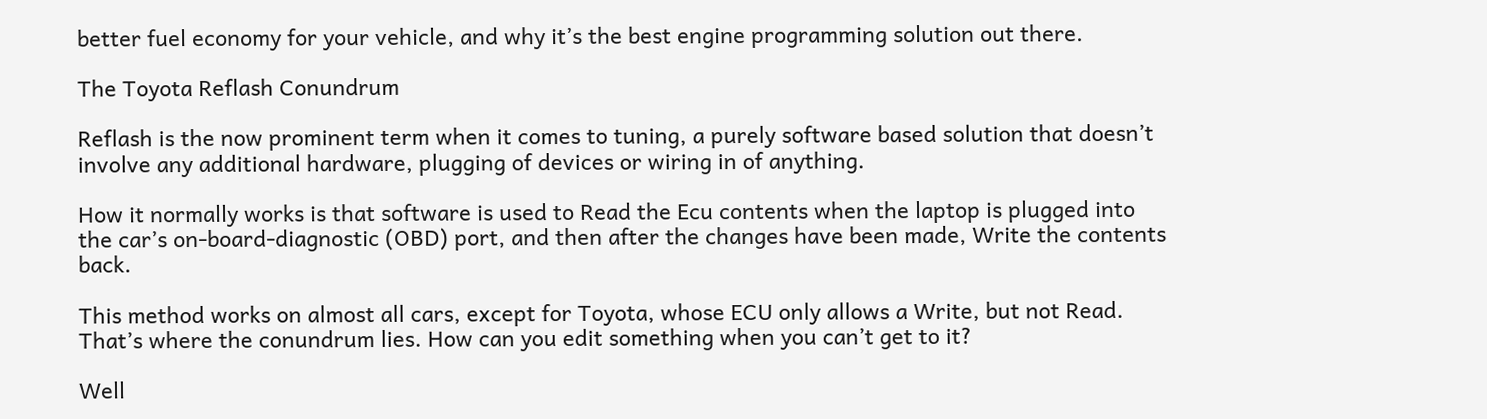better fuel economy for your vehicle, and why it’s the best engine programming solution out there.

The Toyota Reflash Conundrum

Reflash is the now prominent term when it comes to tuning, a purely software based solution that doesn’t involve any additional hardware, plugging of devices or wiring in of anything.

How it normally works is that software is used to Read the Ecu contents when the laptop is plugged into the car’s on-board-diagnostic (OBD) port, and then after the changes have been made, Write the contents back.

This method works on almost all cars, except for Toyota, whose ECU only allows a Write, but not Read. That’s where the conundrum lies. How can you edit something when you can’t get to it?

Well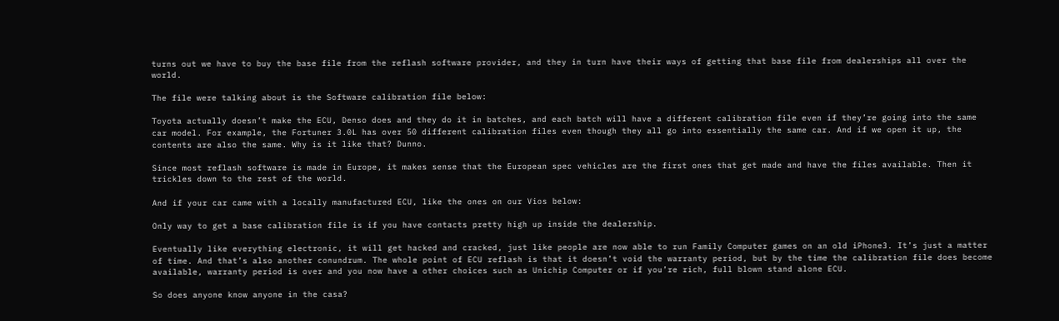turns out we have to buy the base file from the reflash software provider, and they in turn have their ways of getting that base file from dealerships all over the world.

The file were talking about is the Software calibration file below:

Toyota actually doesn’t make the ECU, Denso does and they do it in batches, and each batch will have a different calibration file even if they’re going into the same car model. For example, the Fortuner 3.0L has over 50 different calibration files even though they all go into essentially the same car. And if we open it up, the contents are also the same. Why is it like that? Dunno.

Since most reflash software is made in Europe, it makes sense that the European spec vehicles are the first ones that get made and have the files available. Then it trickles down to the rest of the world.

And if your car came with a locally manufactured ECU, like the ones on our Vios below:

Only way to get a base calibration file is if you have contacts pretty high up inside the dealership.

Eventually like everything electronic, it will get hacked and cracked, just like people are now able to run Family Computer games on an old iPhone3. It’s just a matter of time. And that’s also another conundrum. The whole point of ECU reflash is that it doesn’t void the warranty period, but by the time the calibration file does become available, warranty period is over and you now have a other choices such as Unichip Computer or if you’re rich, full blown stand alone ECU.

So does anyone know anyone in the casa?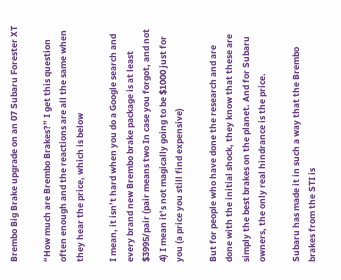Brembo Big Brake upgrade on an 07 Subaru Forester XT

“How much are Brembo Brakes?” I get this question often enough and the reactions are all the same when they hear the price, which is below

I mean, it isn’t hard when you do a Google search and every brand new Brembo brake package is at least $3995/pair (pair means two In case you forgot, and not 4) I mean it’s not magically going to be $1000 just for you (a price you still find expensive)

But for people who have done the research and are done with the initial shock, they know that these are simply the best brakes on the planet. And for Subaru owners, the only real hindrance is the price.

Subaru has made it in such a way that the Brembo brakes from the STI is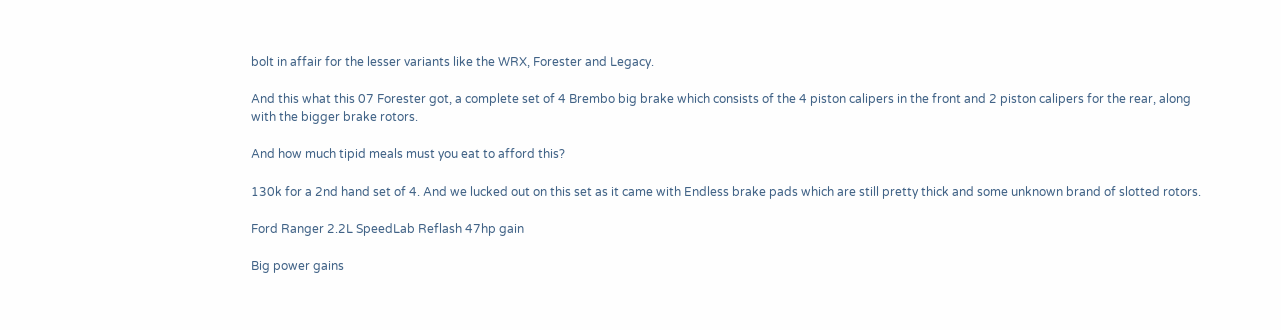bolt in affair for the lesser variants like the WRX, Forester and Legacy.

And this what this 07 Forester got, a complete set of 4 Brembo big brake which consists of the 4 piston calipers in the front and 2 piston calipers for the rear, along with the bigger brake rotors.

And how much tipid meals must you eat to afford this?

130k for a 2nd hand set of 4. And we lucked out on this set as it came with Endless brake pads which are still pretty thick and some unknown brand of slotted rotors.

Ford Ranger 2.2L SpeedLab Reflash 47hp gain

Big power gains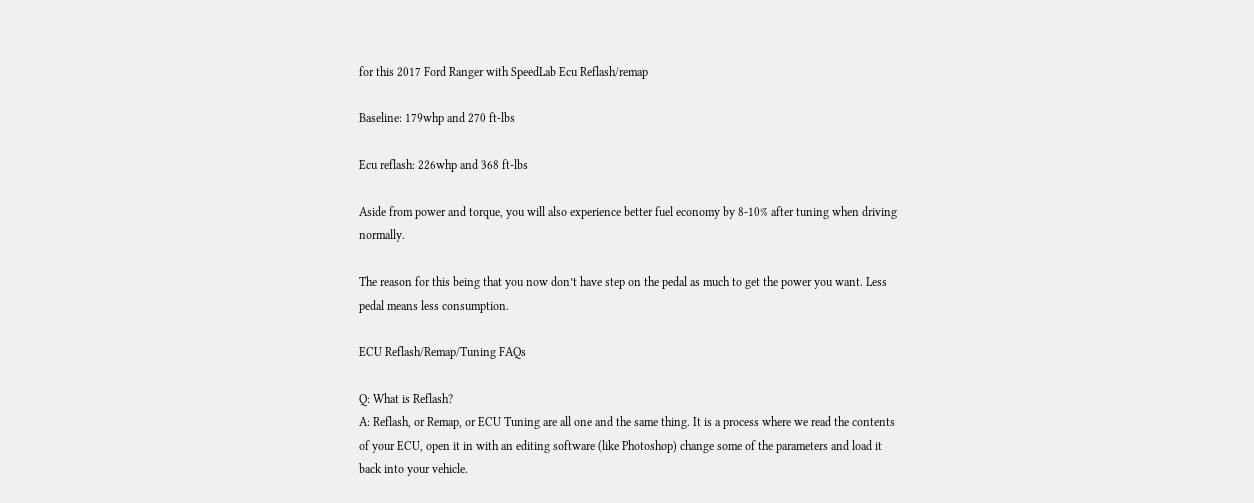for this 2017 Ford Ranger with SpeedLab Ecu Reflash/remap

Baseline: 179whp and 270 ft-lbs

Ecu reflash: 226whp and 368 ft-lbs

Aside from power and torque, you will also experience better fuel economy by 8-10% after tuning when driving normally.

The reason for this being that you now don’t have step on the pedal as much to get the power you want. Less pedal means less consumption.

ECU Reflash/Remap/Tuning FAQs

Q: What is Reflash?
A: Reflash, or Remap, or ECU Tuning are all one and the same thing. It is a process where we read the contents of your ECU, open it in with an editing software (like Photoshop) change some of the parameters and load it back into your vehicle.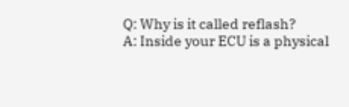Q: Why is it called reflash?
A: Inside your ECU is a physical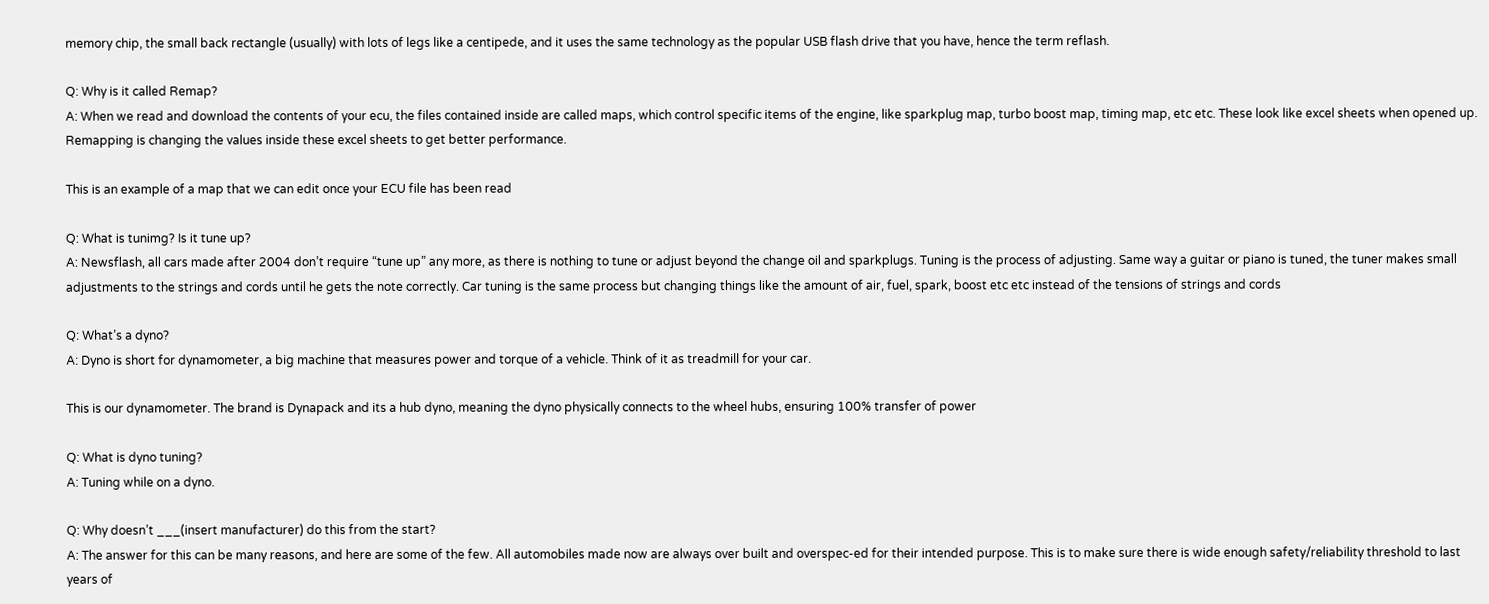memory chip, the small back rectangle (usually) with lots of legs like a centipede, and it uses the same technology as the popular USB flash drive that you have, hence the term reflash.

Q: Why is it called Remap?
A: When we read and download the contents of your ecu, the files contained inside are called maps, which control specific items of the engine, like sparkplug map, turbo boost map, timing map, etc etc. These look like excel sheets when opened up. Remapping is changing the values inside these excel sheets to get better performance.

This is an example of a map that we can edit once your ECU file has been read

Q: What is tunimg? Is it tune up?
A: Newsflash, all cars made after 2004 don’t require “tune up” any more, as there is nothing to tune or adjust beyond the change oil and sparkplugs. Tuning is the process of adjusting. Same way a guitar or piano is tuned, the tuner makes small adjustments to the strings and cords until he gets the note correctly. Car tuning is the same process but changing things like the amount of air, fuel, spark, boost etc etc instead of the tensions of strings and cords

Q: What’s a dyno?
A: Dyno is short for dynamometer, a big machine that measures power and torque of a vehicle. Think of it as treadmill for your car.

This is our dynamometer. The brand is Dynapack and its a hub dyno, meaning the dyno physically connects to the wheel hubs, ensuring 100% transfer of power

Q: What is dyno tuning?
A: Tuning while on a dyno.

Q: Why doesn’t ___(insert manufacturer) do this from the start?
A: The answer for this can be many reasons, and here are some of the few. All automobiles made now are always over built and overspec-ed for their intended purpose. This is to make sure there is wide enough safety/reliability threshold to last years of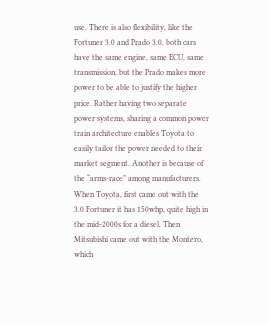use. There is also flexibility, like the Fortuner 3.0 and Prado 3.0, both cars have the same engine, same ECU, same transmission, but the Prado makes more power to be able to justify the higher price. Rather having two separate power systems, sharing a common power train architecture enables Toyota to easily tailor the power needed to their market segment. Another is because of the “arms-race” among manufacturers. When Toyota, first came out with the 3.0 Fortuner it has 150whp, quite high in the mid-2000s for a diesel. Then Mitsubishi came out with the Montero, which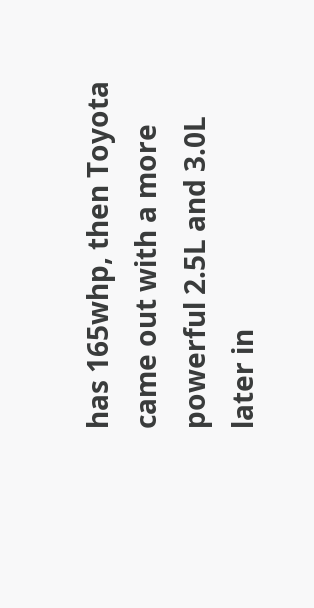has 165whp, then Toyota came out with a more powerful 2.5L and 3.0L later in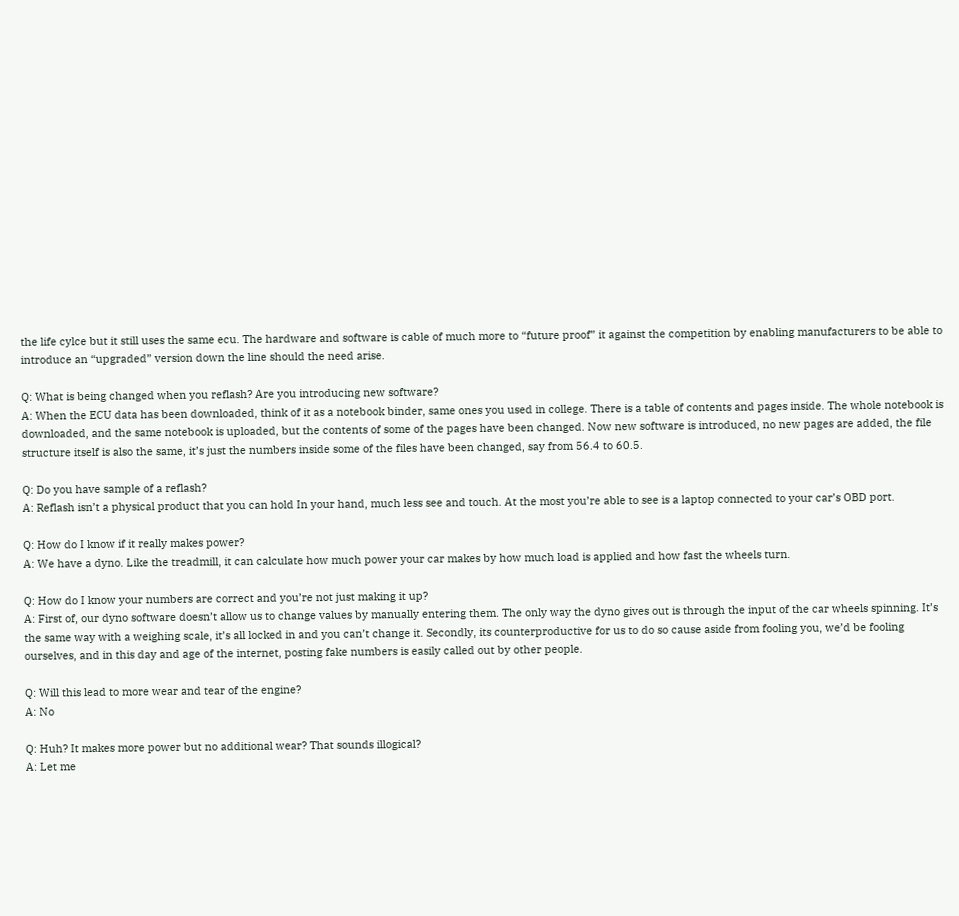the life cylce but it still uses the same ecu. The hardware and software is cable of much more to “future proof” it against the competition by enabling manufacturers to be able to introduce an “upgraded” version down the line should the need arise.

Q: What is being changed when you reflash? Are you introducing new software?
A: When the ECU data has been downloaded, think of it as a notebook binder, same ones you used in college. There is a table of contents and pages inside. The whole notebook is downloaded, and the same notebook is uploaded, but the contents of some of the pages have been changed. Now new software is introduced, no new pages are added, the file structure itself is also the same, it’s just the numbers inside some of the files have been changed, say from 56.4 to 60.5.

Q: Do you have sample of a reflash?
A: Reflash isn’t a physical product that you can hold In your hand, much less see and touch. At the most you’re able to see is a laptop connected to your car’s OBD port.

Q: How do I know if it really makes power?
A: We have a dyno. Like the treadmill, it can calculate how much power your car makes by how much load is applied and how fast the wheels turn.

Q: How do I know your numbers are correct and you’re not just making it up?
A: First of, our dyno software doesn’t allow us to change values by manually entering them. The only way the dyno gives out is through the input of the car wheels spinning. It’s the same way with a weighing scale, it’s all locked in and you can’t change it. Secondly, its counterproductive for us to do so cause aside from fooling you, we’d be fooling ourselves, and in this day and age of the internet, posting fake numbers is easily called out by other people.

Q: Will this lead to more wear and tear of the engine?
A: No

Q: Huh? It makes more power but no additional wear? That sounds illogical?
A: Let me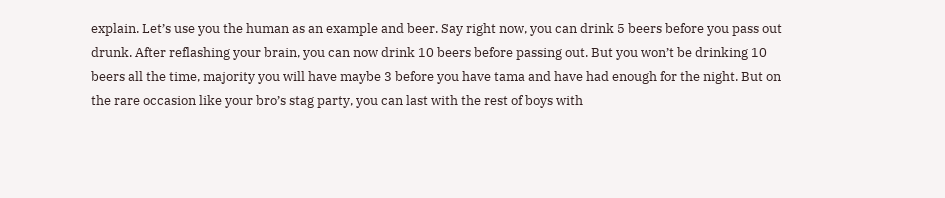explain. Let’s use you the human as an example and beer. Say right now, you can drink 5 beers before you pass out drunk. After reflashing your brain, you can now drink 10 beers before passing out. But you won’t be drinking 10 beers all the time, majority you will have maybe 3 before you have tama and have had enough for the night. But on the rare occasion like your bro’s stag party, you can last with the rest of boys with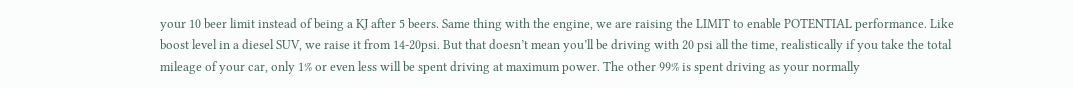your 10 beer limit instead of being a KJ after 5 beers. Same thing with the engine, we are raising the LIMIT to enable POTENTIAL performance. Like boost level in a diesel SUV, we raise it from 14-20psi. But that doesn’t mean you’ll be driving with 20 psi all the time, realistically if you take the total mileage of your car, only 1% or even less will be spent driving at maximum power. The other 99% is spent driving as your normally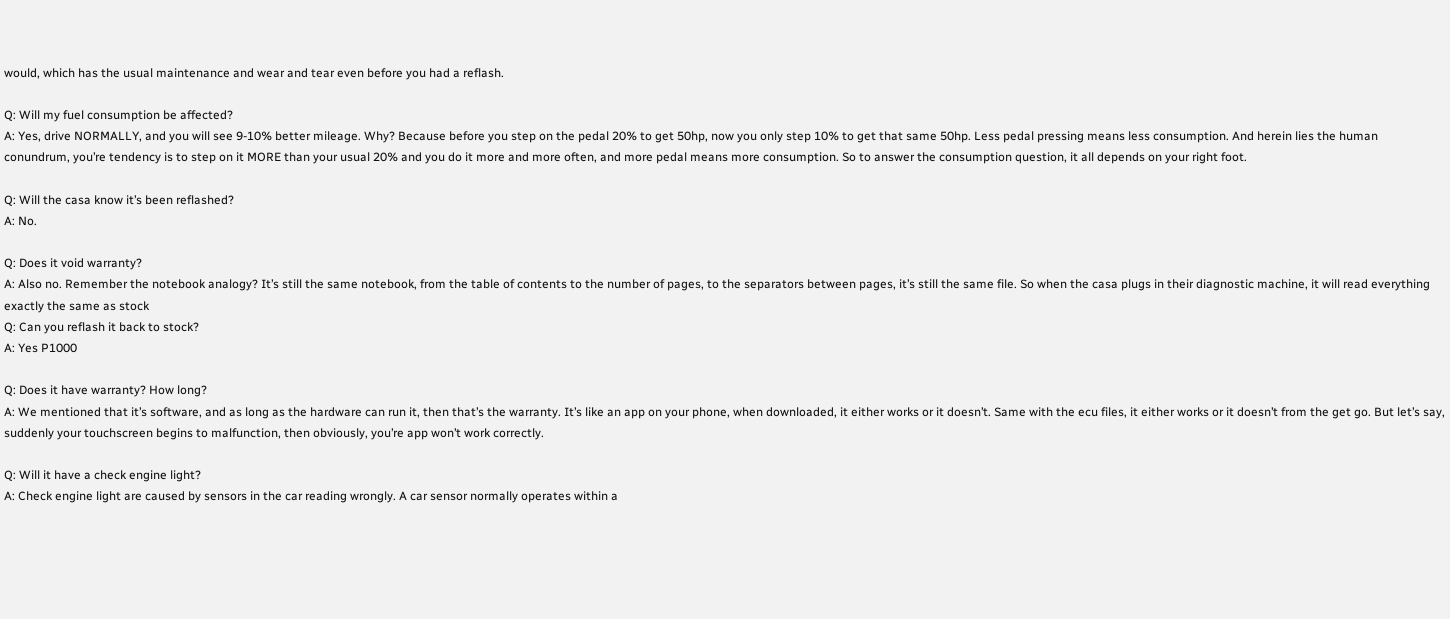would, which has the usual maintenance and wear and tear even before you had a reflash.

Q: Will my fuel consumption be affected?
A: Yes, drive NORMALLY, and you will see 9-10% better mileage. Why? Because before you step on the pedal 20% to get 50hp, now you only step 10% to get that same 50hp. Less pedal pressing means less consumption. And herein lies the human conundrum, you’re tendency is to step on it MORE than your usual 20% and you do it more and more often, and more pedal means more consumption. So to answer the consumption question, it all depends on your right foot.

Q: Will the casa know it’s been reflashed?
A: No.

Q: Does it void warranty?
A: Also no. Remember the notebook analogy? It’s still the same notebook, from the table of contents to the number of pages, to the separators between pages, it’s still the same file. So when the casa plugs in their diagnostic machine, it will read everything exactly the same as stock
Q: Can you reflash it back to stock?
A: Yes P1000

Q: Does it have warranty? How long?
A: We mentioned that it’s software, and as long as the hardware can run it, then that’s the warranty. It’s like an app on your phone, when downloaded, it either works or it doesn’t. Same with the ecu files, it either works or it doesn’t from the get go. But let’s say, suddenly your touchscreen begins to malfunction, then obviously, you’re app won’t work correctly.

Q: Will it have a check engine light?
A: Check engine light are caused by sensors in the car reading wrongly. A car sensor normally operates within a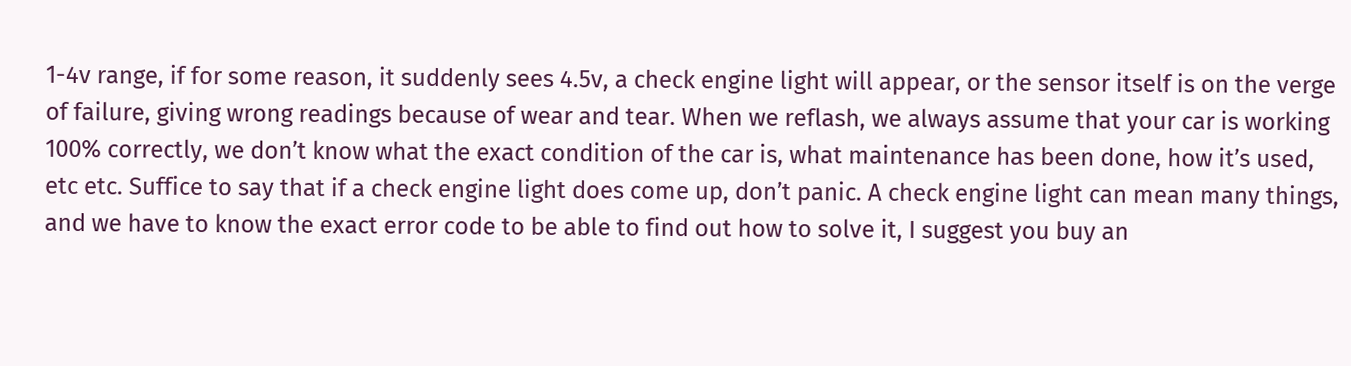1-4v range, if for some reason, it suddenly sees 4.5v, a check engine light will appear, or the sensor itself is on the verge of failure, giving wrong readings because of wear and tear. When we reflash, we always assume that your car is working 100% correctly, we don’t know what the exact condition of the car is, what maintenance has been done, how it’s used, etc etc. Suffice to say that if a check engine light does come up, don’t panic. A check engine light can mean many things, and we have to know the exact error code to be able to find out how to solve it, I suggest you buy an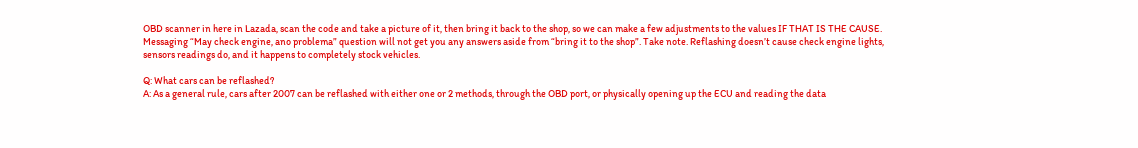OBD scanner in here in Lazada, scan the code and take a picture of it, then bring it back to the shop, so we can make a few adjustments to the values IF THAT IS THE CAUSE. Messaging “May check engine, ano problema” question will not get you any answers aside from “bring it to the shop”. Take note. Reflashing doesn’t cause check engine lights, sensors readings do, and it happens to completely stock vehicles.

Q: What cars can be reflashed?
A: As a general rule, cars after 2007 can be reflashed with either one or 2 methods, through the OBD port, or physically opening up the ECU and reading the data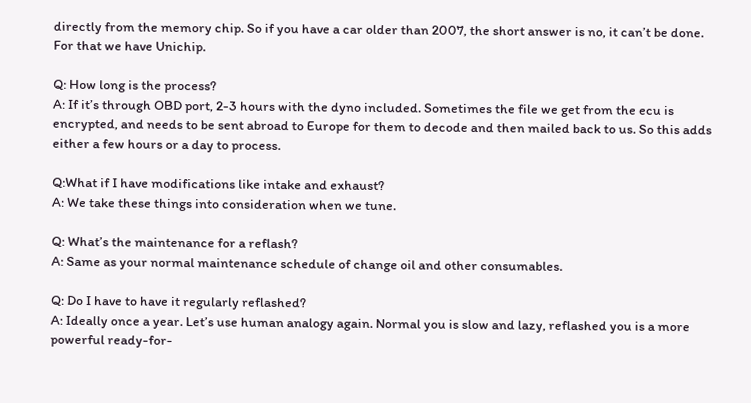directly from the memory chip. So if you have a car older than 2007, the short answer is no, it can’t be done. For that we have Unichip.

Q: How long is the process?
A: If it’s through OBD port, 2-3 hours with the dyno included. Sometimes the file we get from the ecu is encrypted, and needs to be sent abroad to Europe for them to decode and then mailed back to us. So this adds either a few hours or a day to process.

Q:What if I have modifications like intake and exhaust?
A: We take these things into consideration when we tune.

Q: What’s the maintenance for a reflash?
A: Same as your normal maintenance schedule of change oil and other consumables.

Q: Do I have to have it regularly reflashed?
A: Ideally once a year. Let’s use human analogy again. Normal you is slow and lazy, reflashed you is a more powerful ready-for-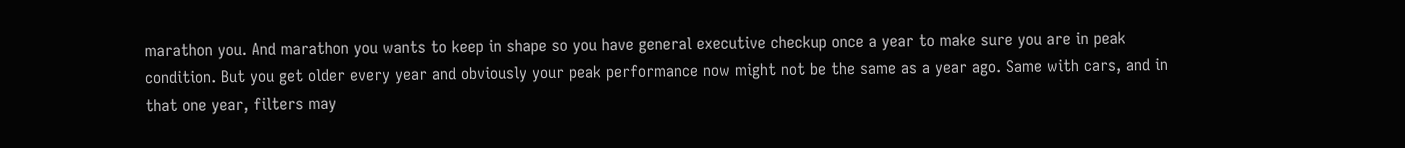marathon you. And marathon you wants to keep in shape so you have general executive checkup once a year to make sure you are in peak condition. But you get older every year and obviously your peak performance now might not be the same as a year ago. Same with cars, and in that one year, filters may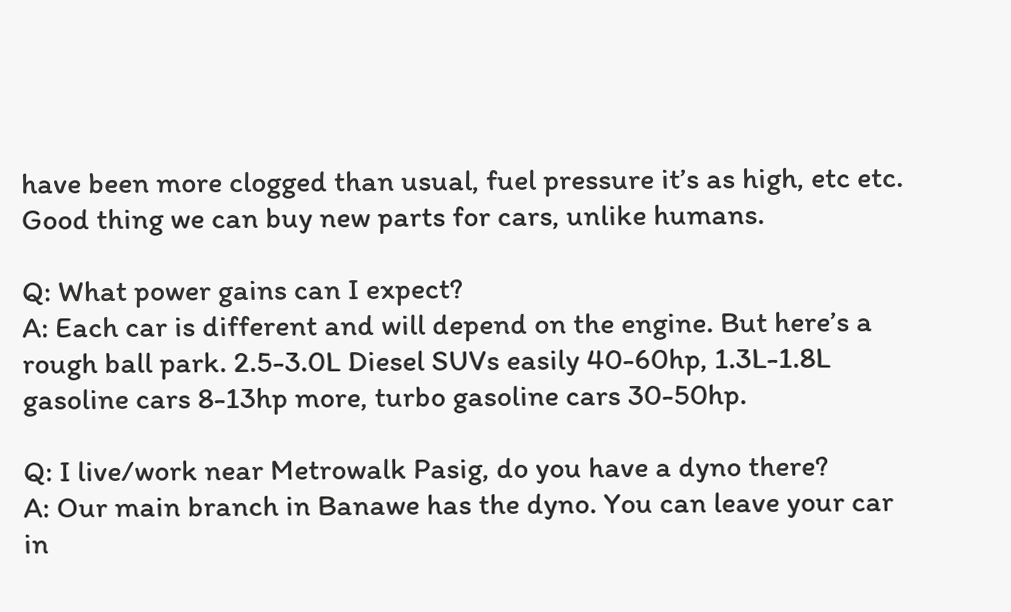have been more clogged than usual, fuel pressure it’s as high, etc etc. Good thing we can buy new parts for cars, unlike humans.

Q: What power gains can I expect?
A: Each car is different and will depend on the engine. But here’s a rough ball park. 2.5-3.0L Diesel SUVs easily 40-60hp, 1.3L-1.8L gasoline cars 8-13hp more, turbo gasoline cars 30-50hp.

Q: I live/work near Metrowalk Pasig, do you have a dyno there?
A: Our main branch in Banawe has the dyno. You can leave your car in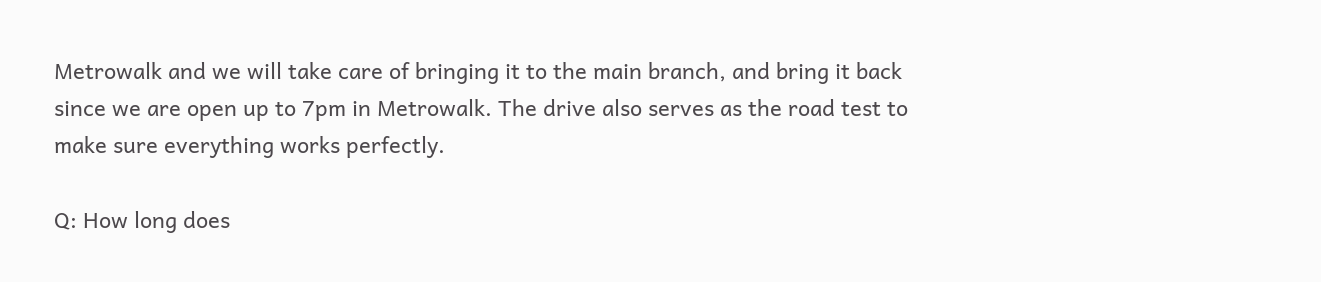Metrowalk and we will take care of bringing it to the main branch, and bring it back since we are open up to 7pm in Metrowalk. The drive also serves as the road test to make sure everything works perfectly.

Q: How long does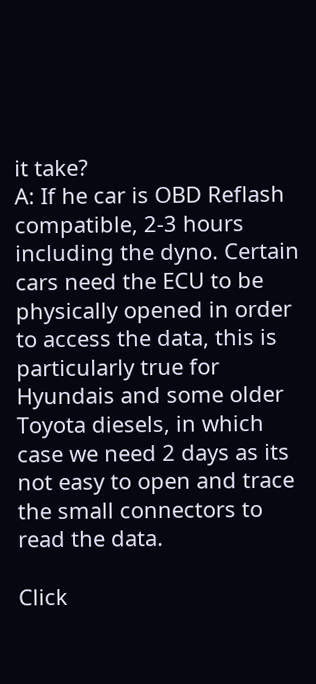it take?
A: If he car is OBD Reflash compatible, 2-3 hours including the dyno. Certain cars need the ECU to be physically opened in order to access the data, this is particularly true for Hyundais and some older Toyota diesels, in which case we need 2 days as its not easy to open and trace the small connectors to read the data.

Click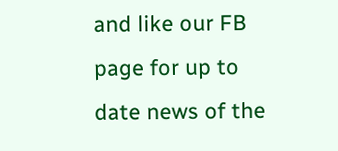and like our FB page for up to date news of the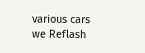various cars we Reflash